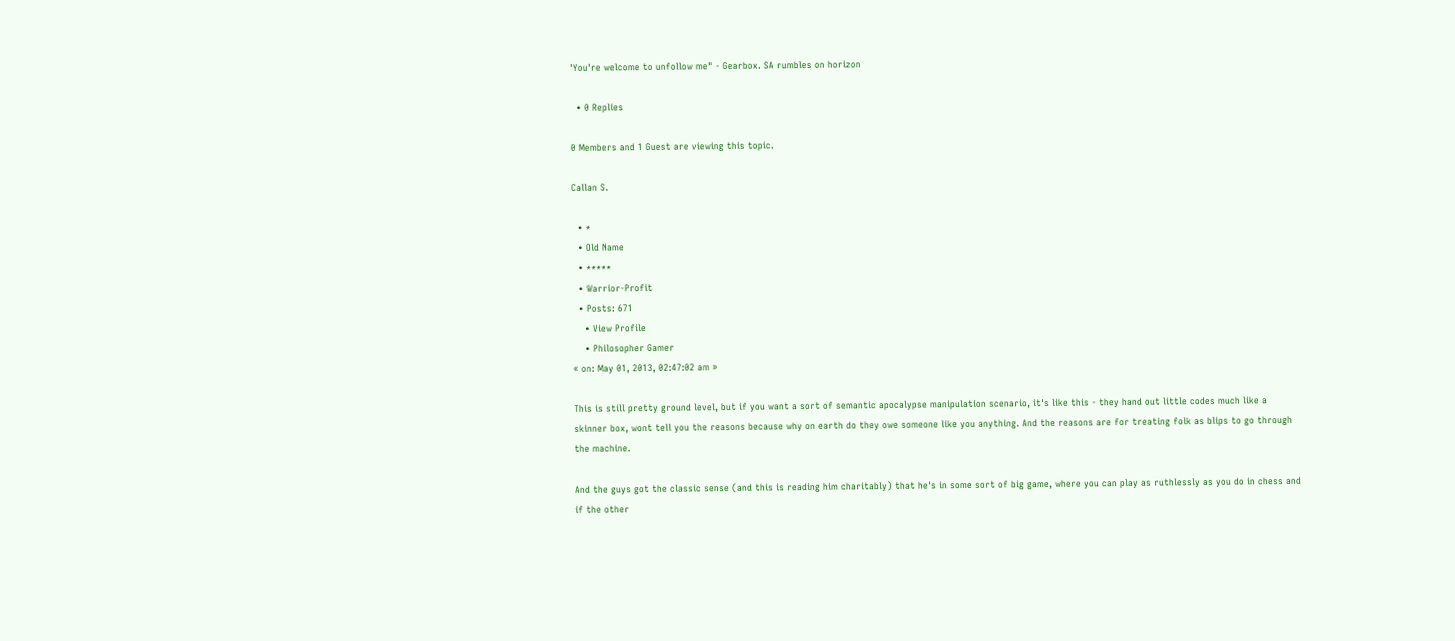'You're welcome to unfollow me" - Gearbox. SA rumbles on horizon

  • 0 Replies

0 Members and 1 Guest are viewing this topic.

Callan S.

  • *
  • Old Name
  • *****
  • Warrior-Profit
  • Posts: 671
    • View Profile
    • Philosopher Gamer
« on: May 01, 2013, 02:47:02 am »

This is still pretty ground level, but if you want a sort of semantic apocalypse manipulation scenario, it's like this - they hand out little codes much like a skinner box, wont tell you the reasons because why on earth do they owe someone like you anything. And the reasons are for treating folk as blips to go through the machine.

And the guys got the classic sense (and this is reading him charitably) that he's in some sort of big game, where you can play as ruthlessly as you do in chess and if the other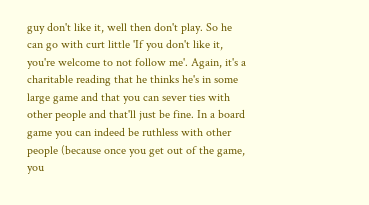guy don't like it, well then don't play. So he can go with curt little 'If you don't like it, you're welcome to not follow me'. Again, it's a charitable reading that he thinks he's in some large game and that you can sever ties with other people and that'll just be fine. In a board game you can indeed be ruthless with other people (because once you get out of the game, you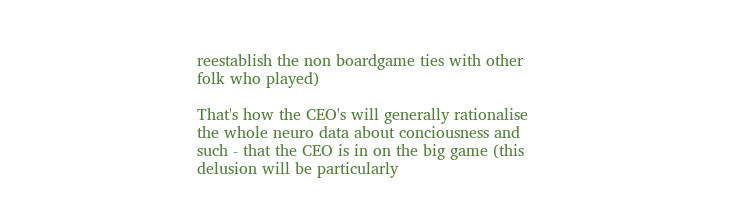reestablish the non boardgame ties with other folk who played)

That's how the CEO's will generally rationalise the whole neuro data about conciousness and such - that the CEO is in on the big game (this delusion will be particularly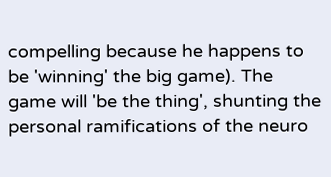compelling because he happens to be 'winning' the big game). The game will 'be the thing', shunting the personal ramifications of the neuro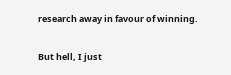research away in favour of winning.

But hell, I just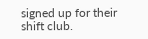signed up for their shift club.